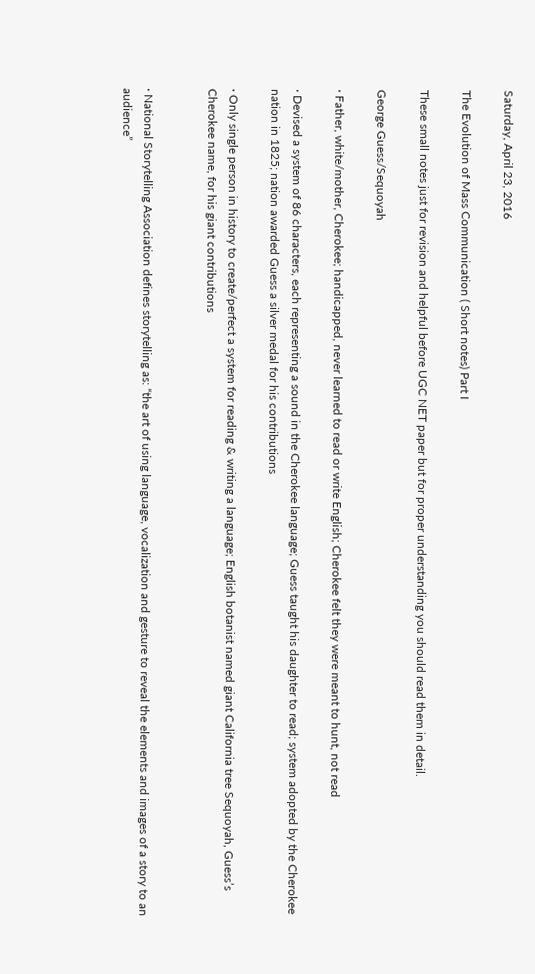Saturday, April 23, 2016

The Evolution of Mass Communication ( Short notes) Part I

These small notes just for revision and helpful before UGC NET paper but for proper understanding you should read them in detail.

George Guess/Sequoyah

· Father, white/mother, Cherokee; handicapped, never learned to read or write English; Cherokee felt they were meant to hunt, not read

· Devised a system of 86 characters, each representing a sound in the Cherokee language; Guess taught his daughter to read; system adopted by the Cherokee nation in 1825; nation awarded Guess a silver medal for his contributions

· Only single person in history to create/perfect a system for reading & writing a language; English botanist named giant California tree Sequoyah, Guess’s Cherokee name, for his giant contributions


· National Storytelling Association defines storytelling as: “the art of using language, vocalization and gesture to reveal the elements and images of a story to an audience”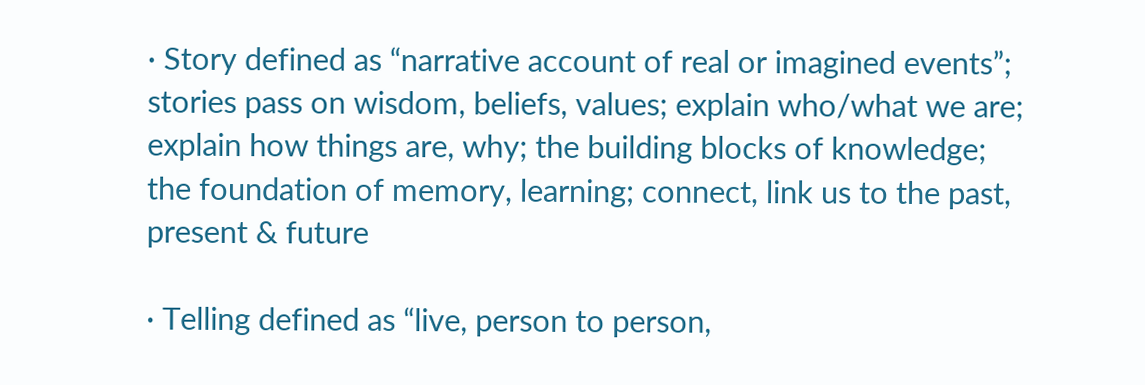· Story defined as “narrative account of real or imagined events”; stories pass on wisdom, beliefs, values; explain who/what we are; explain how things are, why; the building blocks of knowledge; the foundation of memory, learning; connect, link us to the past, present & future

· Telling defined as “live, person to person,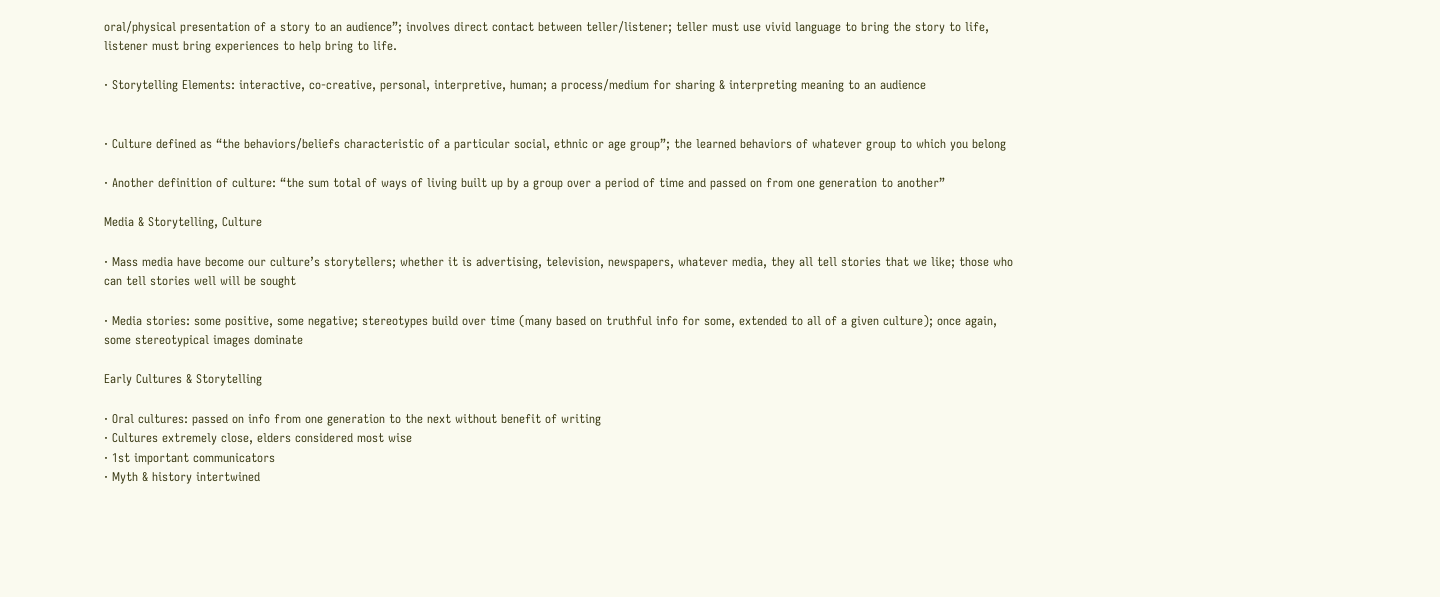oral/physical presentation of a story to an audience”; involves direct contact between teller/listener; teller must use vivid language to bring the story to life, listener must bring experiences to help bring to life.

· Storytelling Elements: interactive, co-creative, personal, interpretive, human; a process/medium for sharing & interpreting meaning to an audience


· Culture defined as “the behaviors/beliefs characteristic of a particular social, ethnic or age group”; the learned behaviors of whatever group to which you belong

· Another definition of culture: “the sum total of ways of living built up by a group over a period of time and passed on from one generation to another”

Media & Storytelling, Culture

· Mass media have become our culture’s storytellers; whether it is advertising, television, newspapers, whatever media, they all tell stories that we like; those who can tell stories well will be sought

· Media stories: some positive, some negative; stereotypes build over time (many based on truthful info for some, extended to all of a given culture); once again, some stereotypical images dominate

Early Cultures & Storytelling

· Oral cultures: passed on info from one generation to the next without benefit of writing
· Cultures extremely close, elders considered most wise
· 1st important communicators
· Myth & history intertwined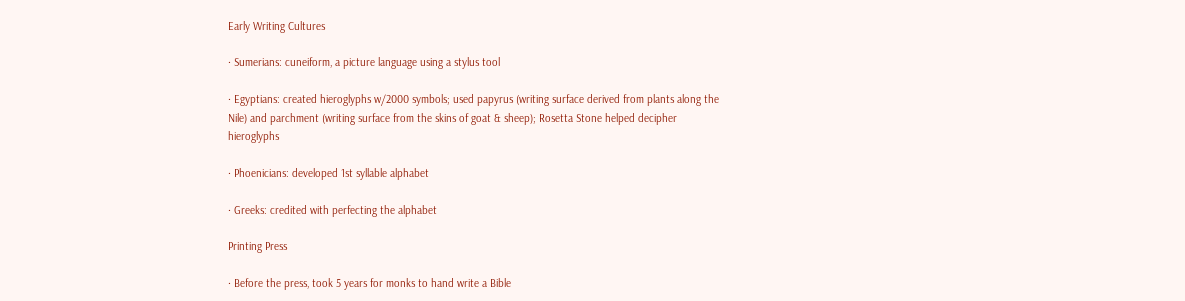Early Writing Cultures

· Sumerians: cuneiform, a picture language using a stylus tool

· Egyptians: created hieroglyphs w/2000 symbols; used papyrus (writing surface derived from plants along the Nile) and parchment (writing surface from the skins of goat & sheep); Rosetta Stone helped decipher hieroglyphs

· Phoenicians: developed 1st syllable alphabet

· Greeks: credited with perfecting the alphabet

Printing Press

· Before the press, took 5 years for monks to hand write a Bible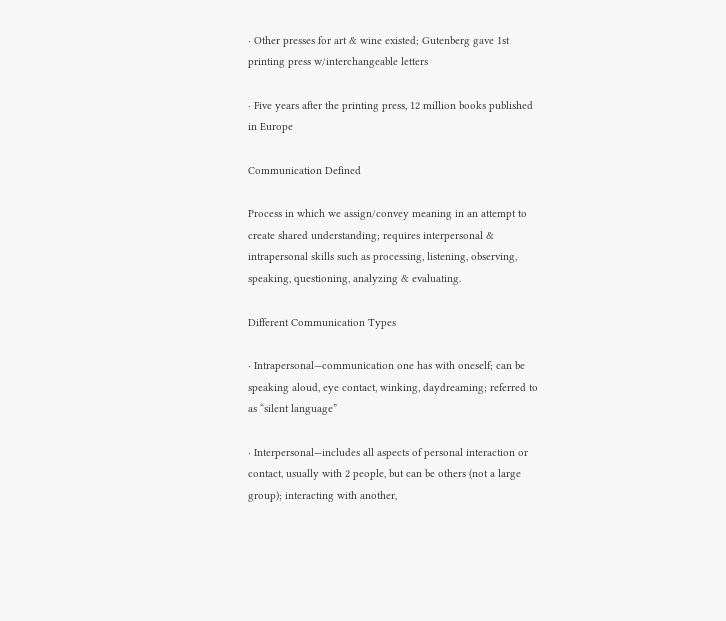· Other presses for art & wine existed; Gutenberg gave 1st printing press w/interchangeable letters

· Five years after the printing press, 12 million books published in Europe

Communication Defined

Process in which we assign/convey meaning in an attempt to create shared understanding; requires interpersonal & intrapersonal skills such as processing, listening, observing, speaking, questioning, analyzing & evaluating.

Different Communication Types

· Intrapersonal—communication one has with oneself; can be speaking aloud, eye contact, winking, daydreaming; referred to as “silent language”

· Interpersonal—includes all aspects of personal interaction or contact, usually with 2 people, but can be others (not a large group); interacting with another,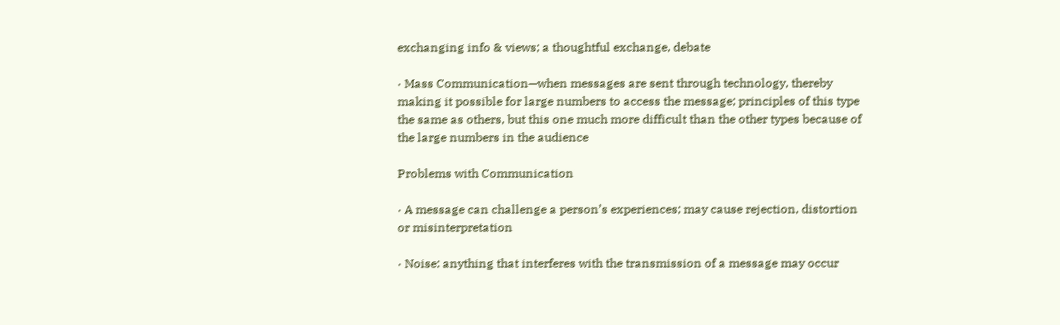exchanging info & views; a thoughtful exchange, debate

· Mass Communication—when messages are sent through technology, thereby making it possible for large numbers to access the message; principles of this type the same as others, but this one much more difficult than the other types because of the large numbers in the audience

Problems with Communication

· A message can challenge a person’s experiences; may cause rejection, distortion or misinterpretation

· Noise: anything that interferes with the transmission of a message may occur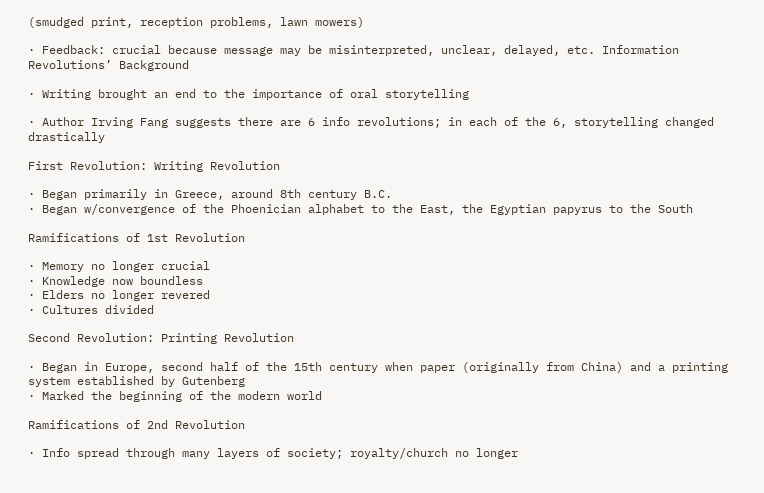(smudged print, reception problems, lawn mowers)

· Feedback: crucial because message may be misinterpreted, unclear, delayed, etc. Information Revolutions’ Background

· Writing brought an end to the importance of oral storytelling

· Author Irving Fang suggests there are 6 info revolutions; in each of the 6, storytelling changed drastically

First Revolution: Writing Revolution

· Began primarily in Greece, around 8th century B.C.
· Began w/convergence of the Phoenician alphabet to the East, the Egyptian papyrus to the South

Ramifications of 1st Revolution

· Memory no longer crucial
· Knowledge now boundless
· Elders no longer revered
· Cultures divided

Second Revolution: Printing Revolution

· Began in Europe, second half of the 15th century when paper (originally from China) and a printing system established by Gutenberg
· Marked the beginning of the modern world

Ramifications of 2nd Revolution

· Info spread through many layers of society; royalty/church no longer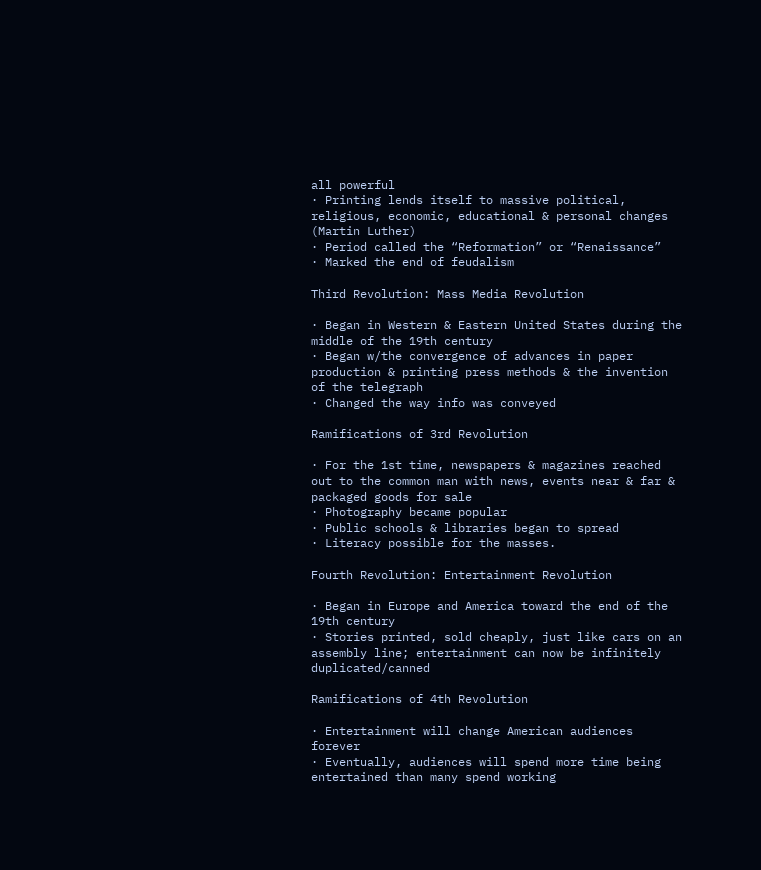all powerful
· Printing lends itself to massive political, religious, economic, educational & personal changes (Martin Luther)
· Period called the “Reformation” or “Renaissance”
· Marked the end of feudalism

Third Revolution: Mass Media Revolution

· Began in Western & Eastern United States during the middle of the 19th century
· Began w/the convergence of advances in paper production & printing press methods & the invention of the telegraph
· Changed the way info was conveyed

Ramifications of 3rd Revolution

· For the 1st time, newspapers & magazines reached out to the common man with news, events near & far & packaged goods for sale
· Photography became popular
· Public schools & libraries began to spread
· Literacy possible for the masses.

Fourth Revolution: Entertainment Revolution

· Began in Europe and America toward the end of the 19th century
· Stories printed, sold cheaply, just like cars on an assembly line; entertainment can now be infinitely duplicated/canned

Ramifications of 4th Revolution

· Entertainment will change American audiences forever
· Eventually, audiences will spend more time being entertained than many spend working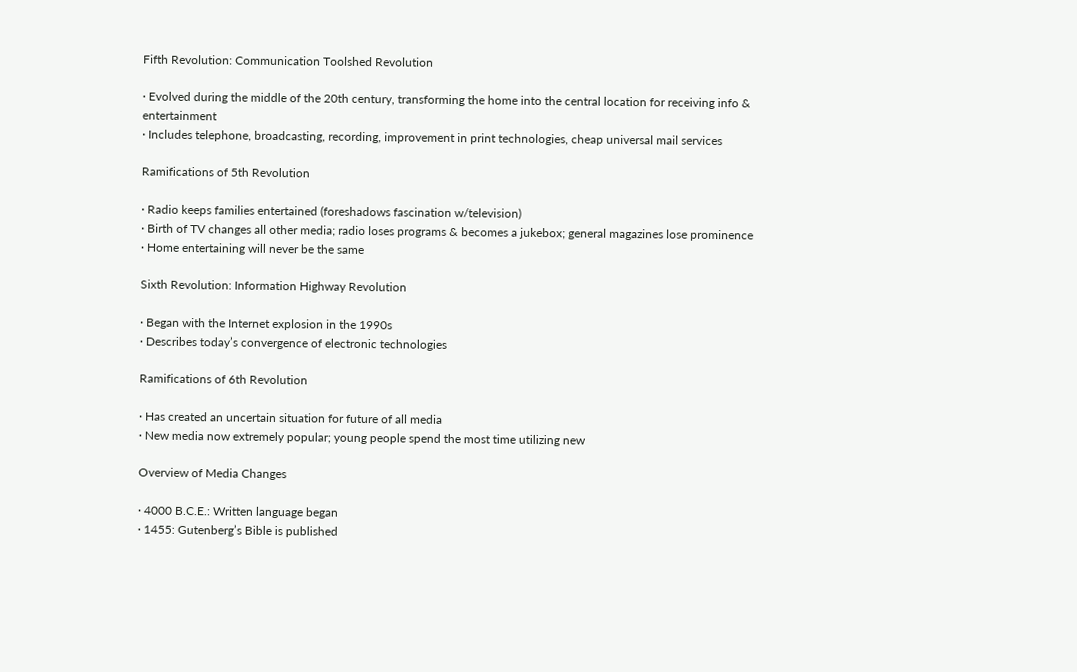Fifth Revolution: Communication Toolshed Revolution

· Evolved during the middle of the 20th century, transforming the home into the central location for receiving info & entertainment
· Includes telephone, broadcasting, recording, improvement in print technologies, cheap universal mail services

Ramifications of 5th Revolution

· Radio keeps families entertained (foreshadows fascination w/television)
· Birth of TV changes all other media; radio loses programs & becomes a jukebox; general magazines lose prominence
· Home entertaining will never be the same

Sixth Revolution: Information Highway Revolution

· Began with the Internet explosion in the 1990s
· Describes today’s convergence of electronic technologies

Ramifications of 6th Revolution

· Has created an uncertain situation for future of all media
· New media now extremely popular; young people spend the most time utilizing new

Overview of Media Changes

· 4000 B.C.E.: Written language began
· 1455: Gutenberg’s Bible is published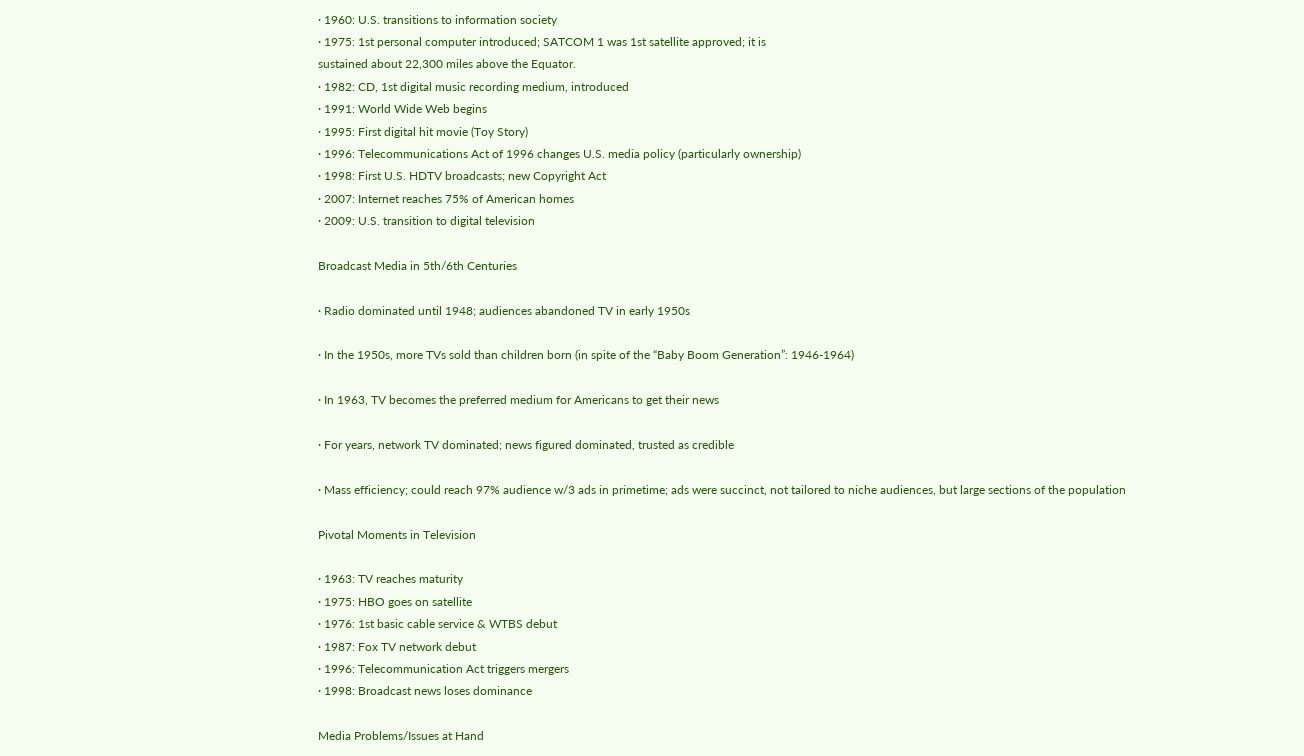· 1960: U.S. transitions to information society
· 1975: 1st personal computer introduced; SATCOM 1 was 1st satellite approved; it is
sustained about 22,300 miles above the Equator.
· 1982: CD, 1st digital music recording medium, introduced
· 1991: World Wide Web begins
· 1995: First digital hit movie (Toy Story)
· 1996: Telecommunications Act of 1996 changes U.S. media policy (particularly ownership)
· 1998: First U.S. HDTV broadcasts; new Copyright Act
· 2007: Internet reaches 75% of American homes
· 2009: U.S. transition to digital television

Broadcast Media in 5th/6th Centuries

· Radio dominated until 1948; audiences abandoned TV in early 1950s

· In the 1950s, more TVs sold than children born (in spite of the “Baby Boom Generation”: 1946-1964)

· In 1963, TV becomes the preferred medium for Americans to get their news

· For years, network TV dominated; news figured dominated, trusted as credible

· Mass efficiency; could reach 97% audience w/3 ads in primetime; ads were succinct, not tailored to niche audiences, but large sections of the population

Pivotal Moments in Television

· 1963: TV reaches maturity
· 1975: HBO goes on satellite
· 1976: 1st basic cable service & WTBS debut
· 1987: Fox TV network debut
· 1996: Telecommunication Act triggers mergers
· 1998: Broadcast news loses dominance

Media Problems/Issues at Hand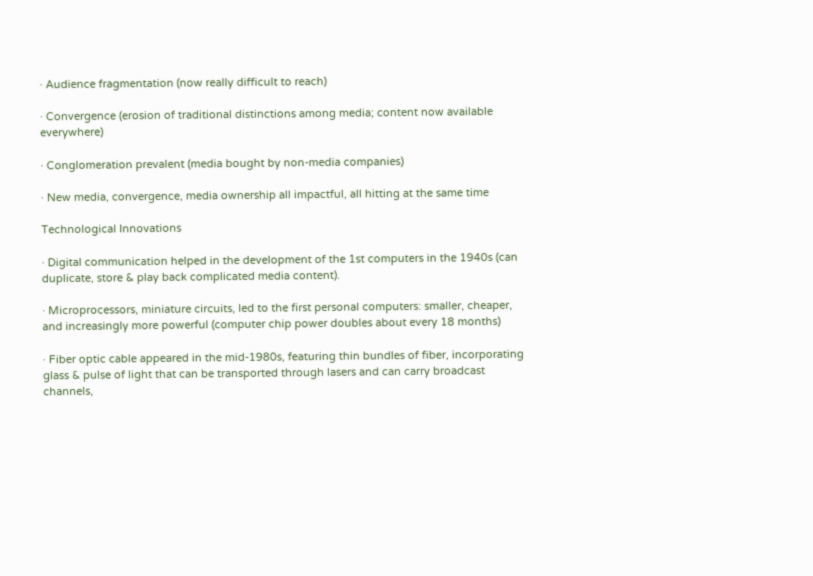· Audience fragmentation (now really difficult to reach)

· Convergence (erosion of traditional distinctions among media; content now available everywhere)

· Conglomeration prevalent (media bought by non-media companies)

· New media, convergence, media ownership all impactful, all hitting at the same time

Technological Innovations

· Digital communication helped in the development of the 1st computers in the 1940s (can duplicate, store & play back complicated media content).

· Microprocessors, miniature circuits, led to the first personal computers: smaller, cheaper, and increasingly more powerful (computer chip power doubles about every 18 months)

· Fiber optic cable appeared in the mid-1980s, featuring thin bundles of fiber, incorporating glass & pulse of light that can be transported through lasers and can carry broadcast channels,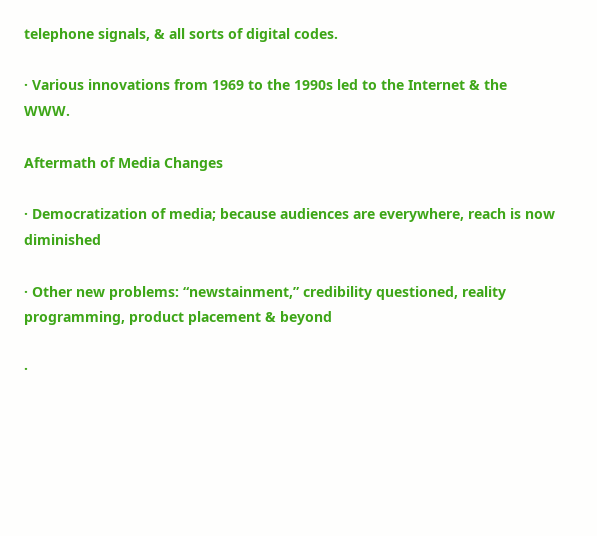telephone signals, & all sorts of digital codes.

· Various innovations from 1969 to the 1990s led to the Internet & the WWW.

Aftermath of Media Changes

· Democratization of media; because audiences are everywhere, reach is now diminished

· Other new problems: “newstainment,” credibility questioned, reality programming, product placement & beyond

·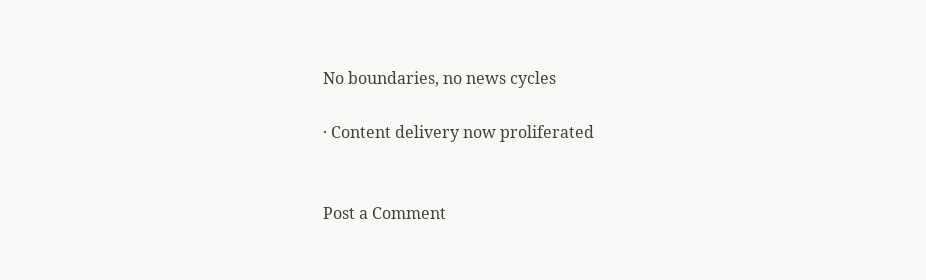No boundaries, no news cycles

· Content delivery now proliferated


Post a Comment